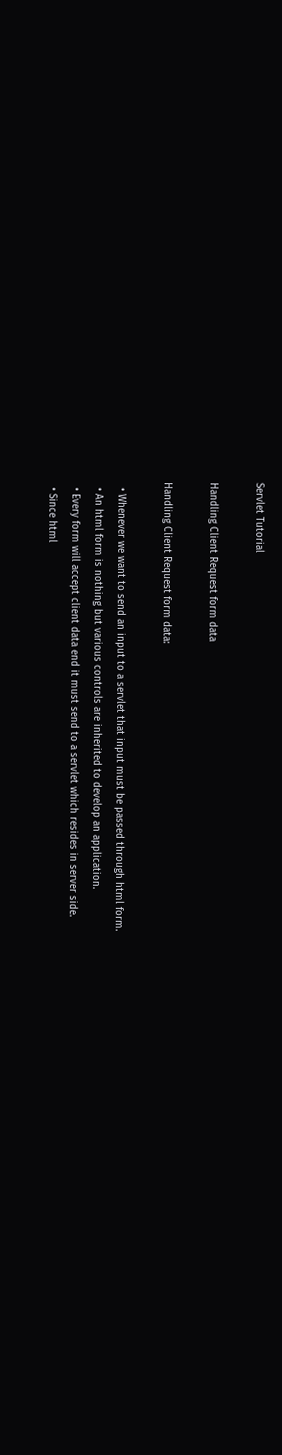Servlet Tutorial

Handling Client Request form data

Handling Client Request form data:

  • Whenever we want to send an input to a servlet that input must be passed through html form.
  • An html form is nothing but various controls are inherited to develop an application.
  • Every form will accept client data end it must send to a servlet which resides in server side.
  • Since html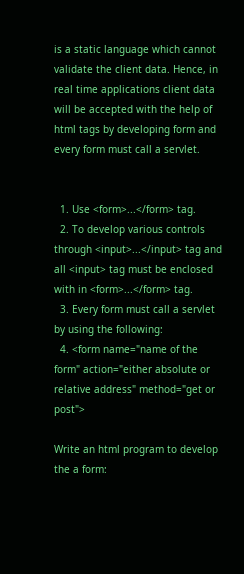is a static language which cannot validate the client data. Hence, in real time applications client data will be accepted with the help of html tags by developing form and every form must call a servlet.


  1. Use <form>...</form> tag.
  2. To develop various controls through <input>...</input> tag and all <input> tag must be enclosed with in <form>...</form> tag.
  3. Every form must call a servlet by using the following:
  4. <form name="name of the form" action="either absolute or relative address" method="get or post">

Write an html program to develop the a form: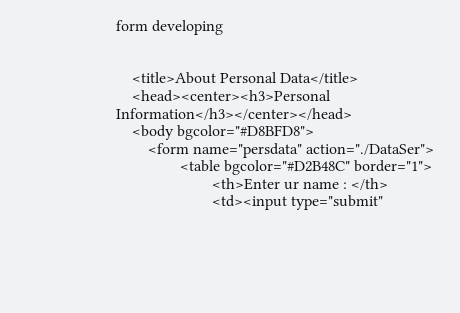form developing


    <title>About Personal Data</title>
    <head><center><h3>Personal Information</h3></center></head>
    <body bgcolor="#D8BFD8">
        <form name="persdata" action="./DataSer">
                <table bgcolor="#D2B48C" border="1">
                        <th>Enter ur name : </th>
                        <td><input type="submit"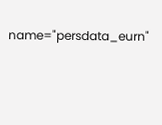name="persdata_eurn"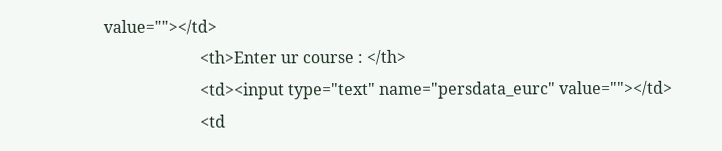value=""></td>
                        <th>Enter ur course : </th>
                        <td><input type="text" name="persdata_eurc" value=""></td>
                        <td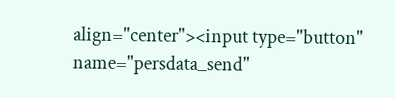align="center"><input type="button" name="persdata_send"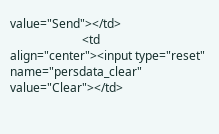value="Send"></td>
                        <td align="center"><input type="reset" name="persdata_clear" value="Clear"></td>